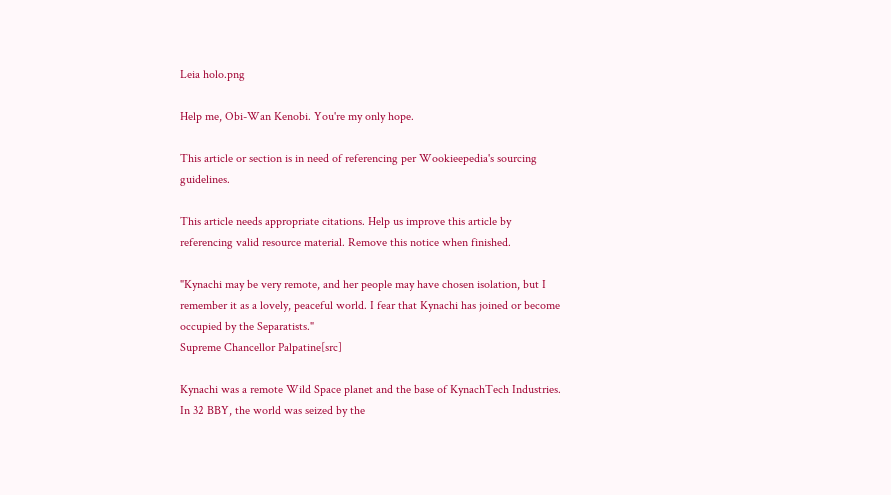Leia holo.png

Help me, Obi-Wan Kenobi. You're my only hope.

This article or section is in need of referencing per Wookieepedia's sourcing guidelines.

This article needs appropriate citations. Help us improve this article by referencing valid resource material. Remove this notice when finished.

"Kynachi may be very remote, and her people may have chosen isolation, but I remember it as a lovely, peaceful world. I fear that Kynachi has joined or become occupied by the Separatists."
Supreme Chancellor Palpatine[src]

Kynachi was a remote Wild Space planet and the base of KynachTech Industries. In 32 BBY, the world was seized by the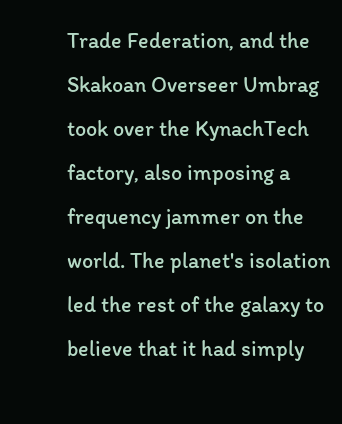Trade Federation, and the Skakoan Overseer Umbrag took over the KynachTech factory, also imposing a frequency jammer on the world. The planet's isolation led the rest of the galaxy to believe that it had simply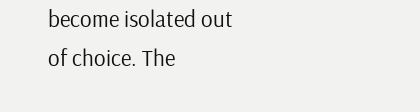become isolated out of choice. The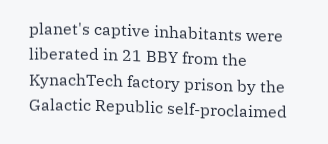planet's captive inhabitants were liberated in 21 BBY from the KynachTech factory prison by the Galactic Republic self-proclaimed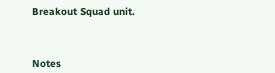Breakout Squad unit.



Notes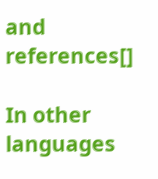and references[]

In other languages